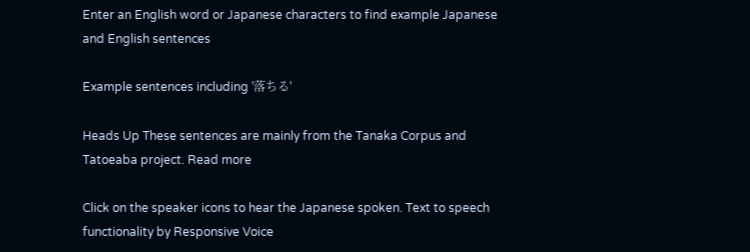Enter an English word or Japanese characters to find example Japanese and English sentences

Example sentences including '落ちる'

Heads Up These sentences are mainly from the Tanaka Corpus and Tatoeaba project. Read more

Click on the speaker icons to hear the Japanese spoken. Text to speech functionality by Responsive Voice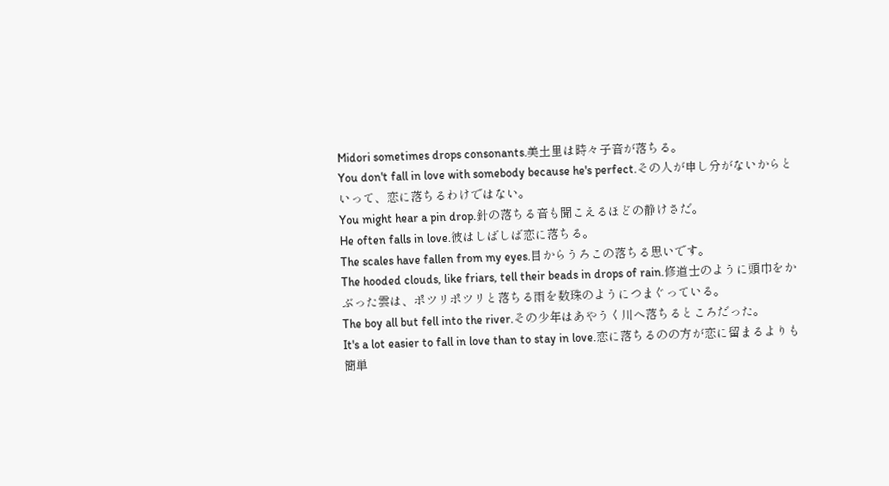Midori sometimes drops consonants.美土里は時々子音が落ちる。
You don't fall in love with somebody because he's perfect.その人が申し分がないからといって、恋に落ちるわけではない。
You might hear a pin drop.針の落ちる音も聞こえるほどの静けさだ。
He often falls in love.彼はしばしば恋に落ちる。
The scales have fallen from my eyes.目からうろこの落ちる思いです。
The hooded clouds, like friars, tell their beads in drops of rain.修道士のように頭巾をかぶった雲は、ポツリポツリと落ちる雨を数珠のようにつまぐっている。
The boy all but fell into the river.その少年はあやうく川へ落ちるところだった。
It's a lot easier to fall in love than to stay in love.恋に落ちるのの方が恋に留まるよりも簡単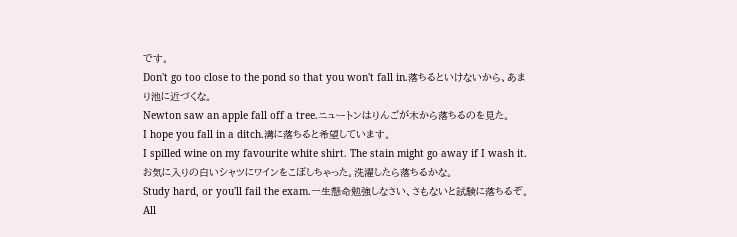です。
Don't go too close to the pond so that you won't fall in.落ちるといけないから、あまり池に近づくな。
Newton saw an apple fall off a tree.ニュートンはりんごが木から落ちるのを見た。
I hope you fall in a ditch.溝に落ちると希望しています。
I spilled wine on my favourite white shirt. The stain might go away if I wash it.お気に入りの白いシャツにワインをこぼしちゃった。洗濯したら落ちるかな。
Study hard, or you'll fail the exam.一生懸命勉強しなさい、さもないと試験に落ちるぞ。
All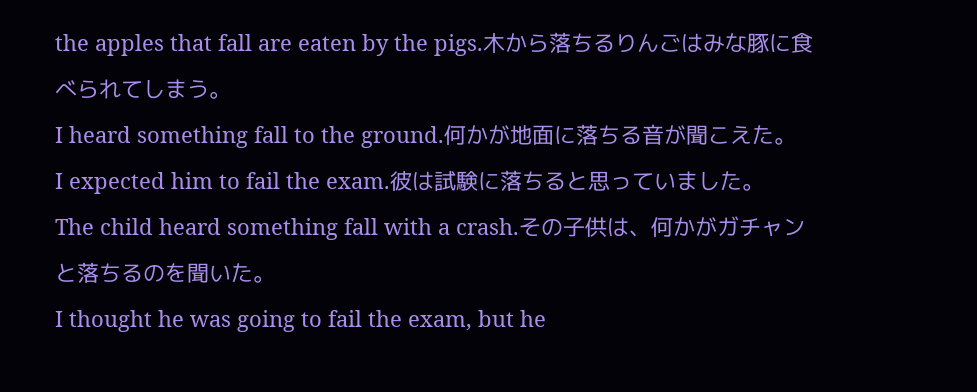the apples that fall are eaten by the pigs.木から落ちるりんごはみな豚に食べられてしまう。
I heard something fall to the ground.何かが地面に落ちる音が聞こえた。
I expected him to fail the exam.彼は試験に落ちると思っていました。
The child heard something fall with a crash.その子供は、何かがガチャンと落ちるのを聞いた。
I thought he was going to fail the exam, but he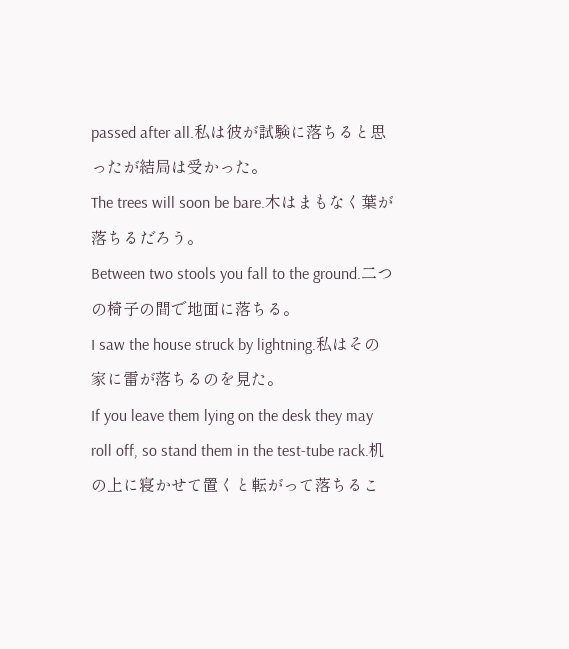passed after all.私は彼が試験に落ちると思ったが結局は受かった。
The trees will soon be bare.木はまもなく葉が落ちるだろう。
Between two stools you fall to the ground.二つの椅子の間で地面に落ちる。
I saw the house struck by lightning.私はその家に雷が落ちるのを見た。
If you leave them lying on the desk they may roll off, so stand them in the test-tube rack.机の上に寝かせて置くと転がって落ちるこ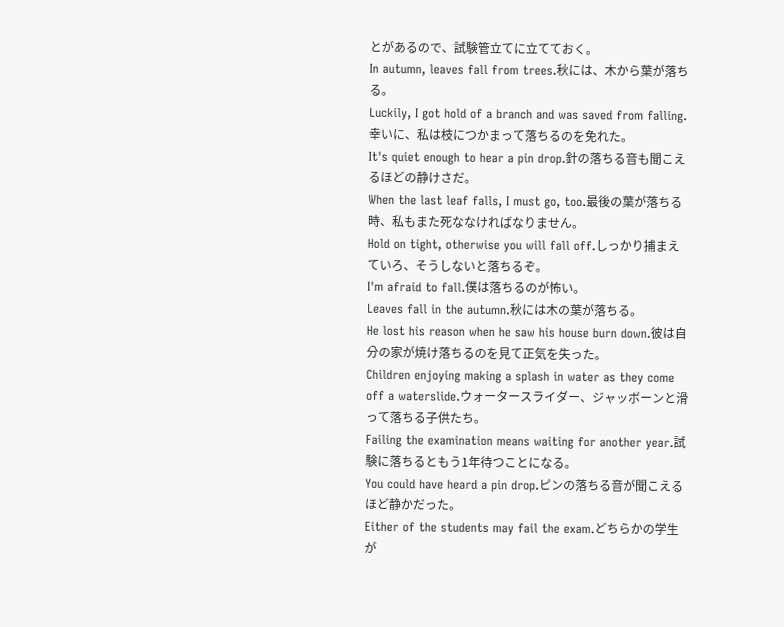とがあるので、試験管立てに立てておく。
In autumn, leaves fall from trees.秋には、木から葉が落ちる。
Luckily, I got hold of a branch and was saved from falling.幸いに、私は枝につかまって落ちるのを免れた。
It's quiet enough to hear a pin drop.針の落ちる音も聞こえるほどの静けさだ。
When the last leaf falls, I must go, too.最後の葉が落ちる時、私もまた死ななければなりません。
Hold on tight, otherwise you will fall off.しっかり捕まえていろ、そうしないと落ちるぞ。
I'm afraid to fall.僕は落ちるのが怖い。
Leaves fall in the autumn.秋には木の葉が落ちる。
He lost his reason when he saw his house burn down.彼は自分の家が焼け落ちるのを見て正気を失った。
Children enjoying making a splash in water as they come off a waterslide.ウォータースライダー、ジャッボーンと滑って落ちる子供たち。
Failing the examination means waiting for another year.試験に落ちるともう1年待つことになる。
You could have heard a pin drop.ピンの落ちる音が聞こえるほど静かだった。
Either of the students may fail the exam.どちらかの学生が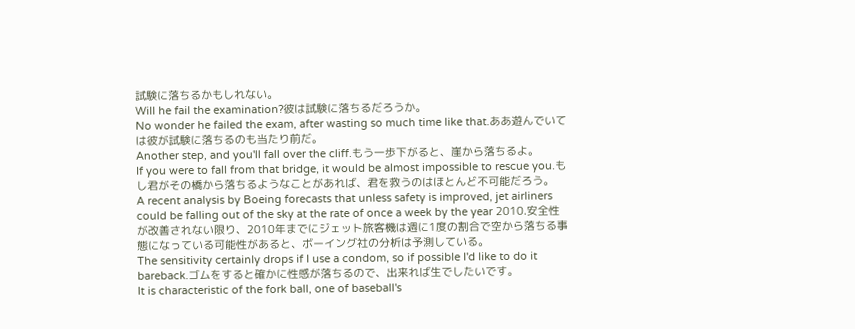試験に落ちるかもしれない。
Will he fail the examination?彼は試験に落ちるだろうか。
No wonder he failed the exam, after wasting so much time like that.ああ遊んでいては彼が試験に落ちるのも当たり前だ。
Another step, and you'll fall over the cliff.もう一歩下がると、崖から落ちるよ。
If you were to fall from that bridge, it would be almost impossible to rescue you.もし君がその橋から落ちるようなことがあれば、君を救うのはほとんど不可能だろう。
A recent analysis by Boeing forecasts that unless safety is improved, jet airliners could be falling out of the sky at the rate of once a week by the year 2010.安全性が改善されない限り、2010年までにジェット旅客機は週に1度の割合で空から落ちる事態になっている可能性があると、ボーイング社の分析は予測している。
The sensitivity certainly drops if I use a condom, so if possible I'd like to do it bareback.ゴムをすると確かに性感が落ちるので、出来れば生でしたいです。
It is characteristic of the fork ball, one of baseball's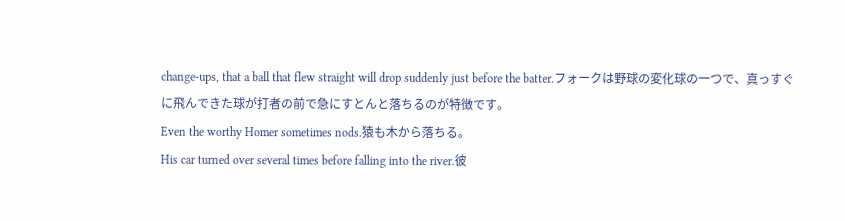change-ups, that a ball that flew straight will drop suddenly just before the batter.フォークは野球の変化球の一つで、真っすぐに飛んできた球が打者の前で急にすとんと落ちるのが特徴です。
Even the worthy Homer sometimes nods.猿も木から落ちる。
His car turned over several times before falling into the river.彼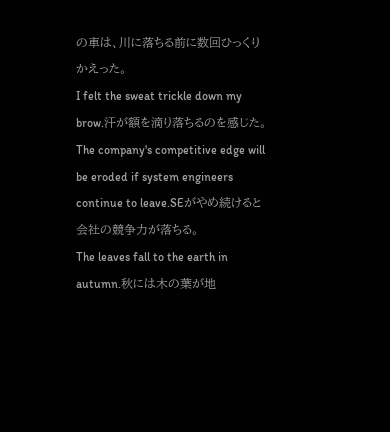の車は、川に落ちる前に数回ひっくりかえった。
I felt the sweat trickle down my brow.汗が額を滴り落ちるのを感じた。
The company's competitive edge will be eroded if system engineers continue to leave.SEがやめ続けると会社の競争力が落ちる。
The leaves fall to the earth in autumn.秋には木の葉が地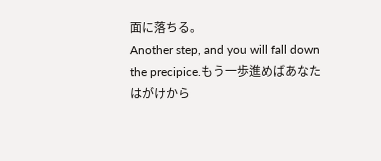面に落ちる。
Another step, and you will fall down the precipice.もう一歩進めばあなたはがけから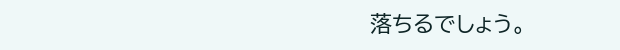落ちるでしょう。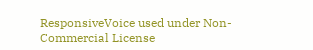ResponsiveVoice used under Non-Commercial License